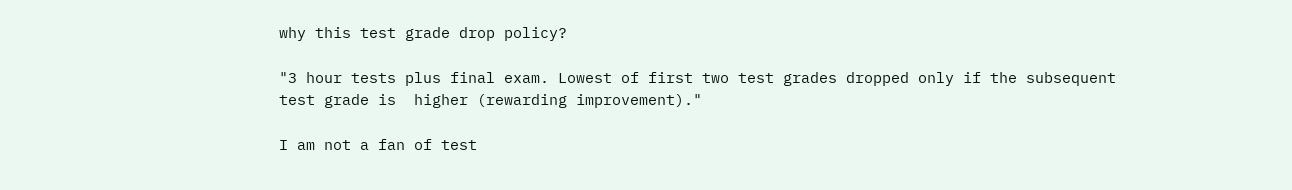why this test grade drop policy?

"3 hour tests plus final exam. Lowest of first two test grades dropped only if the subsequent test grade is  higher (rewarding improvement)."

I am not a fan of test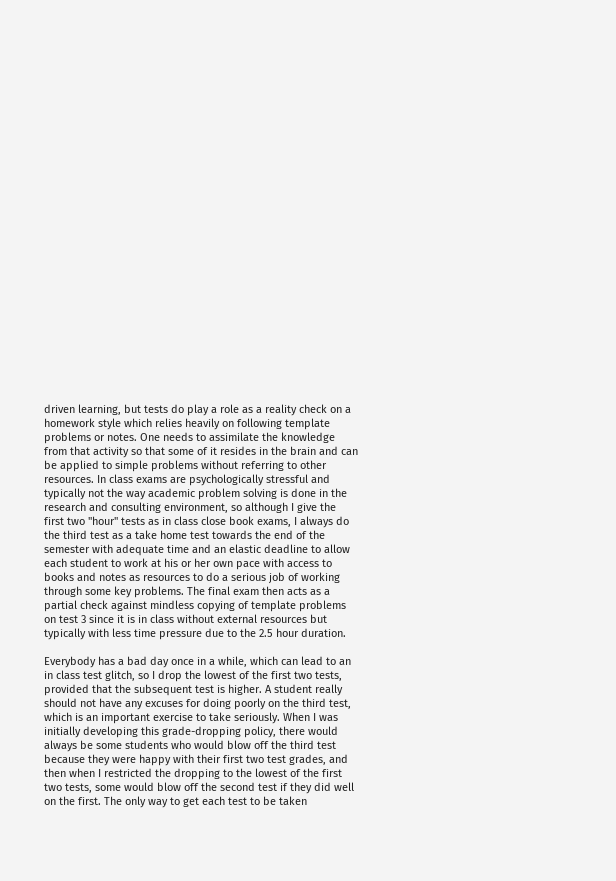driven learning, but tests do play a role as a reality check on a homework style which relies heavily on following template problems or notes. One needs to assimilate the knowledge from that activity so that some of it resides in the brain and can be applied to simple problems without referring to other resources. In class exams are psychologically stressful and typically not the way academic problem solving is done in the research and consulting environment, so although I give the first two "hour" tests as in class close book exams, I always do the third test as a take home test towards the end of the semester with adequate time and an elastic deadline to allow each student to work at his or her own pace with access to books and notes as resources to do a serious job of working through some key problems. The final exam then acts as a partial check against mindless copying of template problems on test 3 since it is in class without external resources but typically with less time pressure due to the 2.5 hour duration.

Everybody has a bad day once in a while, which can lead to an in class test glitch, so I drop the lowest of the first two tests, provided that the subsequent test is higher. A student really should not have any excuses for doing poorly on the third test, which is an important exercise to take seriously. When I was initially developing this grade-dropping policy, there would always be some students who would blow off the third test because they were happy with their first two test grades, and then when I restricted the dropping to the lowest of the first two tests, some would blow off the second test if they did well on the first. The only way to get each test to be taken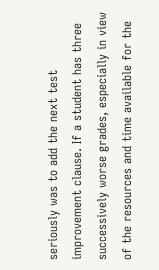seriously was to add the next test improvement clause. If a student has three successively worse grades, especially in view of the resources and time available for the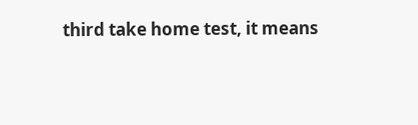third take home test, it means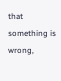that something is wrong,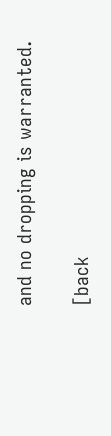and no dropping is warranted.

[back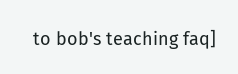to bob's teaching faq]